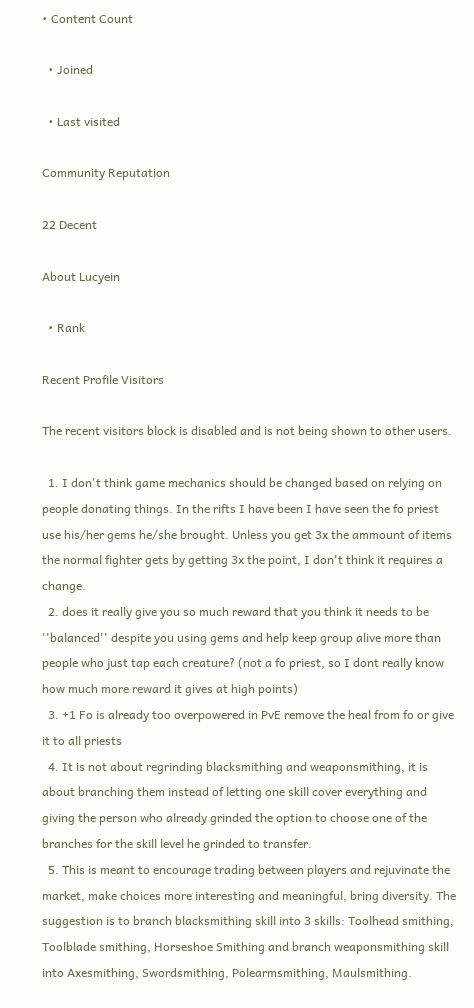• Content Count

  • Joined

  • Last visited

Community Reputation

22 Decent

About Lucyein

  • Rank

Recent Profile Visitors

The recent visitors block is disabled and is not being shown to other users.

  1. I don't think game mechanics should be changed based on relying on people donating things. In the rifts I have been I have seen the fo priest use his/her gems he/she brought. Unless you get 3x the ammount of items the normal fighter gets by getting 3x the point, I don't think it requires a change.
  2. does it really give you so much reward that you think it needs to be ''balanced'' despite you using gems and help keep group alive more than people who just tap each creature? (not a fo priest, so I dont really know how much more reward it gives at high points)
  3. +1 Fo is already too overpowered in PvE remove the heal from fo or give it to all priests
  4. It is not about regrinding blacksmithing and weaponsmithing, it is about branching them instead of letting one skill cover everything and giving the person who already grinded the option to choose one of the branches for the skill level he grinded to transfer.
  5. This is meant to encourage trading between players and rejuvinate the market, make choices more interesting and meaningful, bring diversity. The suggestion is to branch blacksmithing skill into 3 skills: Toolhead smithing, Toolblade smithing, Horseshoe Smithing and branch weaponsmithing skill into Axesmithing, Swordsmithing, Polearmsmithing, Maulsmithing.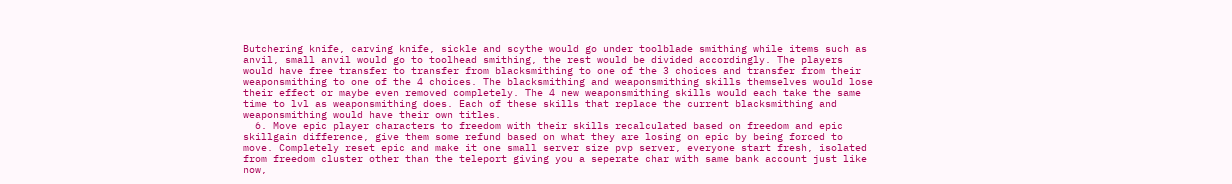Butchering knife, carving knife, sickle and scythe would go under toolblade smithing while items such as anvil, small anvil would go to toolhead smithing, the rest would be divided accordingly. The players would have free transfer to transfer from blacksmithing to one of the 3 choices and transfer from their weaponsmithing to one of the 4 choices. The blacksmithing and weaponsmithing skills themselves would lose their effect or maybe even removed completely. The 4 new weaponsmithing skills would each take the same time to lvl as weaponsmithing does. Each of these skills that replace the current blacksmithing and weaponsmithing would have their own titles.
  6. Move epic player characters to freedom with their skills recalculated based on freedom and epic skillgain difference, give them some refund based on what they are losing on epic by being forced to move. Completely reset epic and make it one small server size pvp server, everyone start fresh, isolated from freedom cluster other than the teleport giving you a seperate char with same bank account just like now,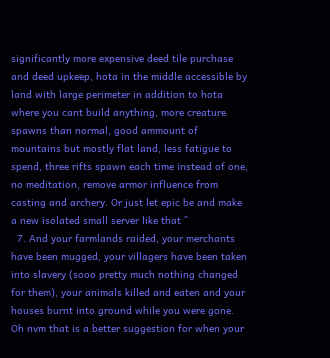significantly more expensive deed tile purchase and deed upkeep, hota in the middle accessible by land with large perimeter in addition to hota where you cant build anything, more creature spawns than normal, good ammount of mountains but mostly flat land, less fatigue to spend, three rifts spawn each time instead of one, no meditation, remove armor influence from casting and archery. Or just let epic be and make a new isolated small server like that ^
  7. And your farmlands raided, your merchants have been mugged, your villagers have been taken into slavery (sooo pretty much nothing changed for them), your animals killed and eaten and your houses burnt into ground while you were gone. Oh nvm that is a better suggestion for when your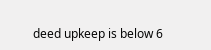deed upkeep is below 6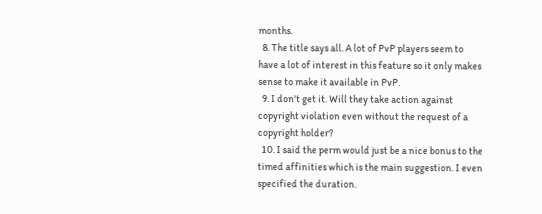months.
  8. The title says all. A lot of PvP players seem to have a lot of interest in this feature so it only makes sense to make it available in PvP.
  9. I don't get it. Will they take action against copyright violation even without the request of a copyright holder?
  10. I said the perm would just be a nice bonus to the timed affinities which is the main suggestion. I even specified the duration.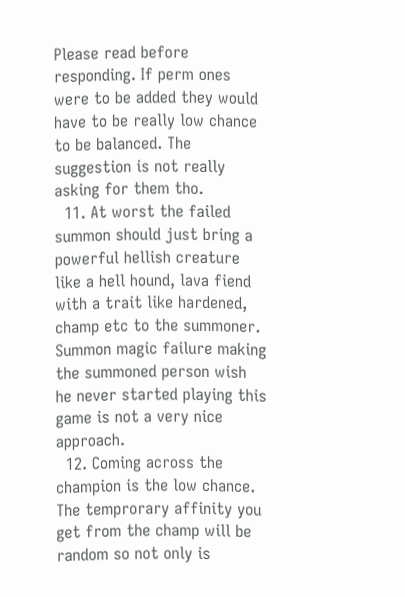Please read before responding. If perm ones were to be added they would have to be really low chance to be balanced. The suggestion is not really asking for them tho.
  11. At worst the failed summon should just bring a powerful hellish creature like a hell hound, lava fiend with a trait like hardened, champ etc to the summoner. Summon magic failure making the summoned person wish he never started playing this game is not a very nice approach.
  12. Coming across the champion is the low chance. The temprorary affinity you get from the champ will be random so not only is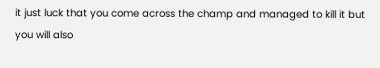it just luck that you come across the champ and managed to kill it but you will also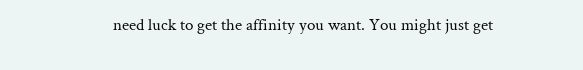need luck to get the affinity you want. You might just get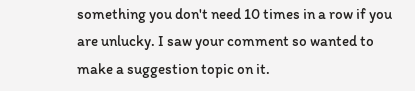something you don't need 10 times in a row if you are unlucky. I saw your comment so wanted to make a suggestion topic on it.